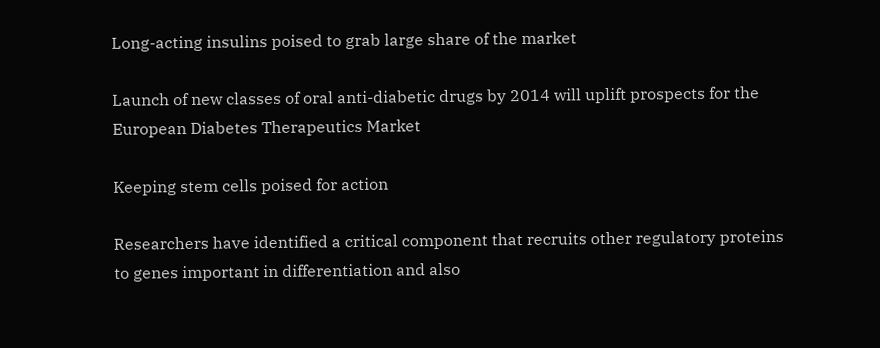Long-acting insulins poised to grab large share of the market

Launch of new classes of oral anti-diabetic drugs by 2014 will uplift prospects for the European Diabetes Therapeutics Market

Keeping stem cells poised for action

Researchers have identified a critical component that recruits other regulatory proteins to genes important in differentiation and also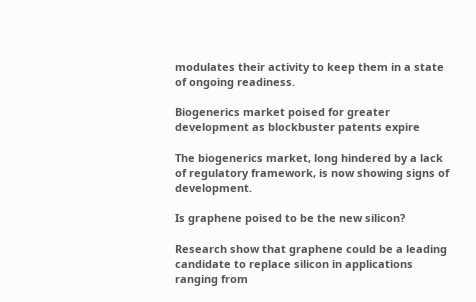modulates their activity to keep them in a state of ongoing readiness.

Biogenerics market poised for greater development as blockbuster patents expire

The biogenerics market, long hindered by a lack of regulatory framework, is now showing signs of development.

Is graphene poised to be the new silicon?

Research show that graphene could be a leading candidate to replace silicon in applications ranging from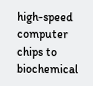high-speed computer chips to biochemical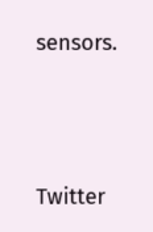sensors.




Twitter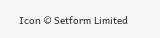Icon © Setform Limited